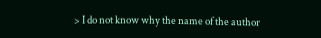> I do not know why the name of the author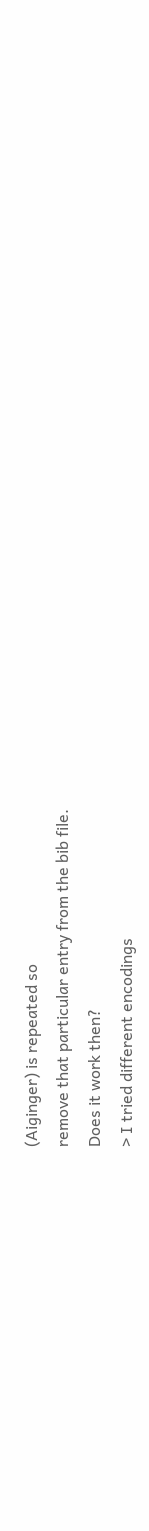(Aiginger) is repeated so
remove that particular entry from the bib file.
Does it work then?
> I tried different encodings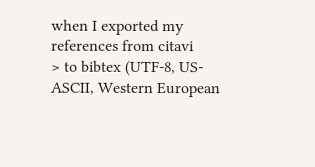when I exported my references from citavi
> to bibtex (UTF-8, US-ASCII, Western European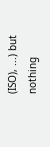(ISO), ...) but nothing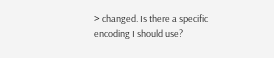> changed. Is there a specific encoding I should use?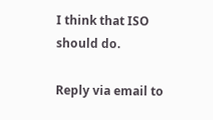I think that ISO should do.

Reply via email to